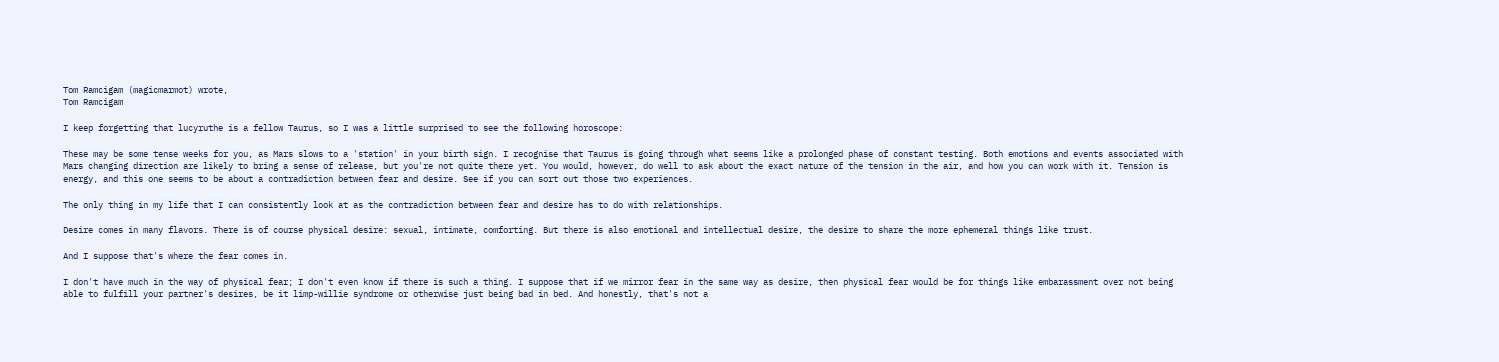Tom Ramcigam (magicmarmot) wrote,
Tom Ramcigam

I keep forgetting that lucyruthe is a fellow Taurus, so I was a little surprised to see the following horoscope:

These may be some tense weeks for you, as Mars slows to a 'station' in your birth sign. I recognise that Taurus is going through what seems like a prolonged phase of constant testing. Both emotions and events associated with Mars changing direction are likely to bring a sense of release, but you're not quite there yet. You would, however, do well to ask about the exact nature of the tension in the air, and how you can work with it. Tension is energy, and this one seems to be about a contradiction between fear and desire. See if you can sort out those two experiences.

The only thing in my life that I can consistently look at as the contradiction between fear and desire has to do with relationships.

Desire comes in many flavors. There is of course physical desire: sexual, intimate, comforting. But there is also emotional and intellectual desire, the desire to share the more ephemeral things like trust.

And I suppose that's where the fear comes in.

I don't have much in the way of physical fear; I don't even know if there is such a thing. I suppose that if we mirror fear in the same way as desire, then physical fear would be for things like embarassment over not being able to fulfill your partner's desires, be it limp-willie syndrome or otherwise just being bad in bed. And honestly, that's not a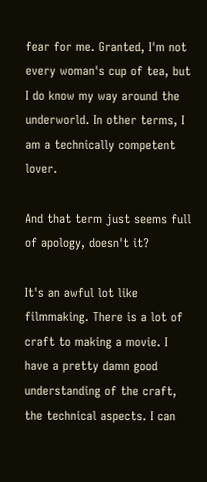fear for me. Granted, I'm not every woman's cup of tea, but I do know my way around the underworld. In other terms, I am a technically competent lover.

And that term just seems full of apology, doesn't it?

It's an awful lot like filmmaking. There is a lot of craft to making a movie. I have a pretty damn good understanding of the craft, the technical aspects. I can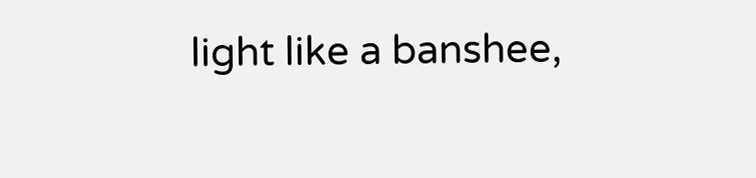light like a banshee,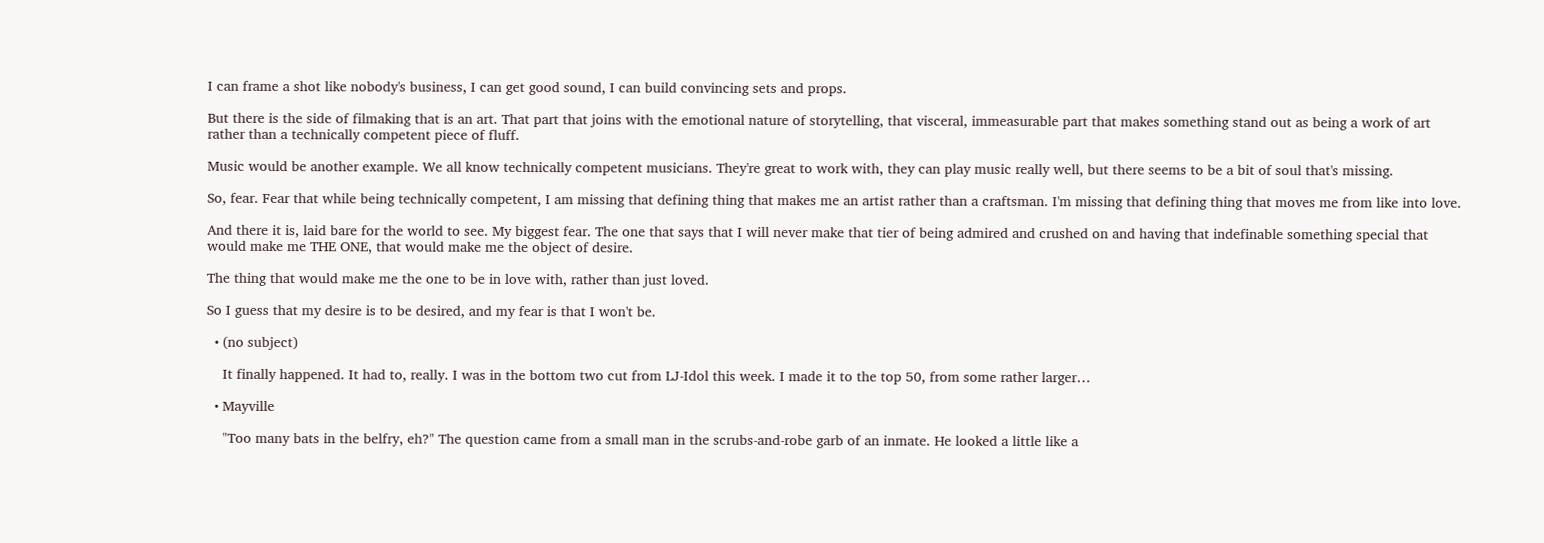I can frame a shot like nobody's business, I can get good sound, I can build convincing sets and props.

But there is the side of filmaking that is an art. That part that joins with the emotional nature of storytelling, that visceral, immeasurable part that makes something stand out as being a work of art rather than a technically competent piece of fluff.

Music would be another example. We all know technically competent musicians. They're great to work with, they can play music really well, but there seems to be a bit of soul that's missing.

So, fear. Fear that while being technically competent, I am missing that defining thing that makes me an artist rather than a craftsman. I'm missing that defining thing that moves me from like into love.

And there it is, laid bare for the world to see. My biggest fear. The one that says that I will never make that tier of being admired and crushed on and having that indefinable something special that would make me THE ONE, that would make me the object of desire.

The thing that would make me the one to be in love with, rather than just loved.

So I guess that my desire is to be desired, and my fear is that I won't be.

  • (no subject)

    It finally happened. It had to, really. I was in the bottom two cut from LJ-Idol this week. I made it to the top 50, from some rather larger…

  • Mayville

    "Too many bats in the belfry, eh?" The question came from a small man in the scrubs-and-robe garb of an inmate. He looked a little like a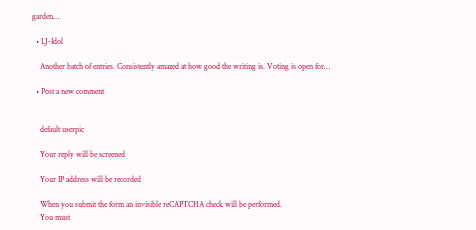garden…

  • LJ-Idol

    Another batch of entries. Consistently amazed at how good the writing is. Voting is open for…

  • Post a new comment


    default userpic

    Your reply will be screened

    Your IP address will be recorded

    When you submit the form an invisible reCAPTCHA check will be performed.
    You must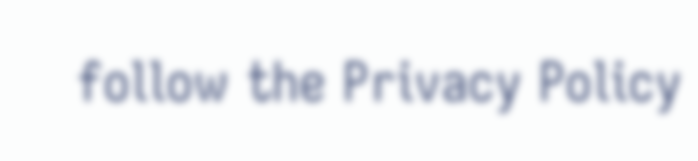follow the Privacy Policy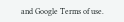and Google Terms of use.